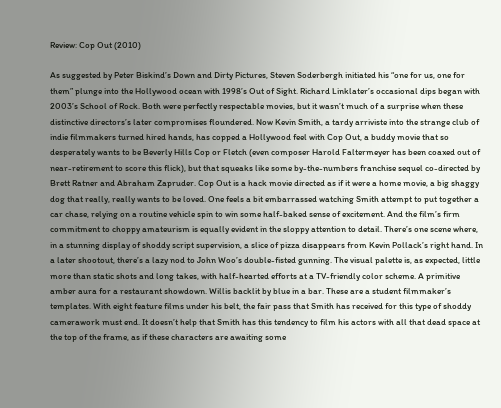Review: Cop Out (2010)

As suggested by Peter Biskind’s Down and Dirty Pictures, Steven Soderbergh initiated his “one for us, one for them” plunge into the Hollywood ocean with 1998’s Out of Sight. Richard Linklater’s occasional dips began with 2003’s School of Rock. Both were perfectly respectable movies, but it wasn’t much of a surprise when these distinctive directors’s later compromises floundered. Now Kevin Smith, a tardy arriviste into the strange club of indie filmmakers turned hired hands, has copped a Hollywood feel with Cop Out, a buddy movie that so desperately wants to be Beverly Hills Cop or Fletch (even composer Harold Faltermeyer has been coaxed out of near-retirement to score this flick), but that squeaks like some by-the-numbers franchise sequel co-directed by Brett Ratner and Abraham Zapruder. Cop Out is a hack movie directed as if it were a home movie, a big shaggy dog that really, really wants to be loved. One feels a bit embarrassed watching Smith attempt to put together a car chase, relying on a routine vehicle spin to win some half-baked sense of excitement. And the film’s firm commitment to choppy amateurism is equally evident in the sloppy attention to detail. There’s one scene where, in a stunning display of shoddy script supervision, a slice of pizza disappears from Kevin Pollack’s right hand. In a later shootout, there’s a lazy nod to John Woo’s double-fisted gunning. The visual palette is, as expected, little more than static shots and long takes, with half-hearted efforts at a TV-friendly color scheme. A primitive amber aura for a restaurant showdown. Willis backlit by blue in a bar. These are a student filmmaker’s templates. With eight feature films under his belt, the fair pass that Smith has received for this type of shoddy camerawork must end. It doesn’t help that Smith has this tendency to film his actors with all that dead space at the top of the frame, as if these characters are awaiting some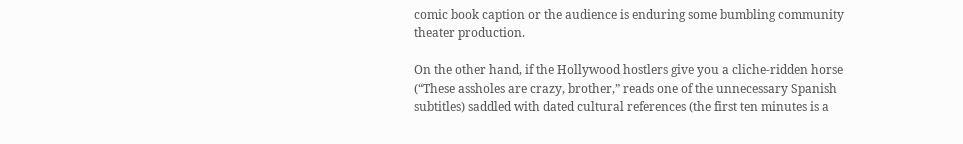comic book caption or the audience is enduring some bumbling community theater production.

On the other hand, if the Hollywood hostlers give you a cliche-ridden horse (“These assholes are crazy, brother,” reads one of the unnecessary Spanish subtitles) saddled with dated cultural references (the first ten minutes is a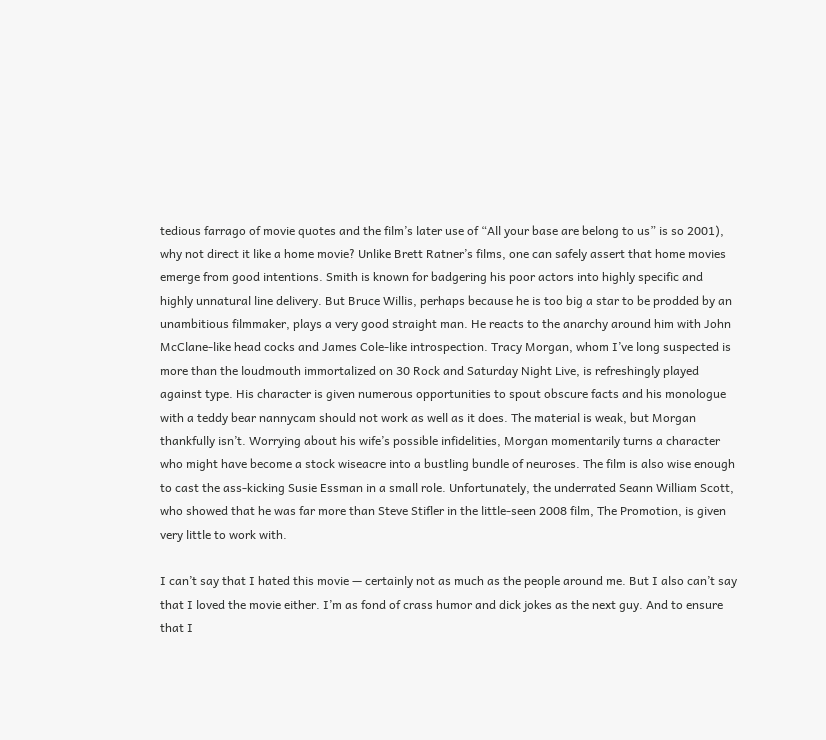tedious farrago of movie quotes and the film’s later use of “All your base are belong to us” is so 2001), why not direct it like a home movie? Unlike Brett Ratner’s films, one can safely assert that home movies emerge from good intentions. Smith is known for badgering his poor actors into highly specific and highly unnatural line delivery. But Bruce Willis, perhaps because he is too big a star to be prodded by an unambitious filmmaker, plays a very good straight man. He reacts to the anarchy around him with John McClane-like head cocks and James Cole-like introspection. Tracy Morgan, whom I’ve long suspected is more than the loudmouth immortalized on 30 Rock and Saturday Night Live, is refreshingly played against type. His character is given numerous opportunities to spout obscure facts and his monologue with a teddy bear nannycam should not work as well as it does. The material is weak, but Morgan thankfully isn’t. Worrying about his wife’s possible infidelities, Morgan momentarily turns a character who might have become a stock wiseacre into a bustling bundle of neuroses. The film is also wise enough to cast the ass-kicking Susie Essman in a small role. Unfortunately, the underrated Seann William Scott, who showed that he was far more than Steve Stifler in the little-seen 2008 film, The Promotion, is given very little to work with.

I can’t say that I hated this movie — certainly not as much as the people around me. But I also can’t say that I loved the movie either. I’m as fond of crass humor and dick jokes as the next guy. And to ensure that I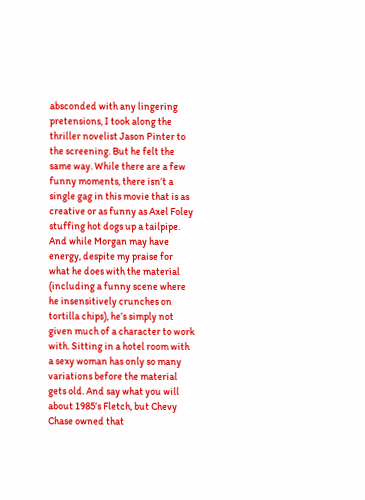absconded with any lingering pretensions, I took along the thriller novelist Jason Pinter to the screening. But he felt the same way. While there are a few funny moments, there isn’t a single gag in this movie that is as creative or as funny as Axel Foley stuffing hot dogs up a tailpipe. And while Morgan may have energy, despite my praise for what he does with the material (including a funny scene where he insensitively crunches on tortilla chips), he’s simply not given much of a character to work with. Sitting in a hotel room with a sexy woman has only so many variations before the material gets old. And say what you will about 1985’s Fletch, but Chevy Chase owned that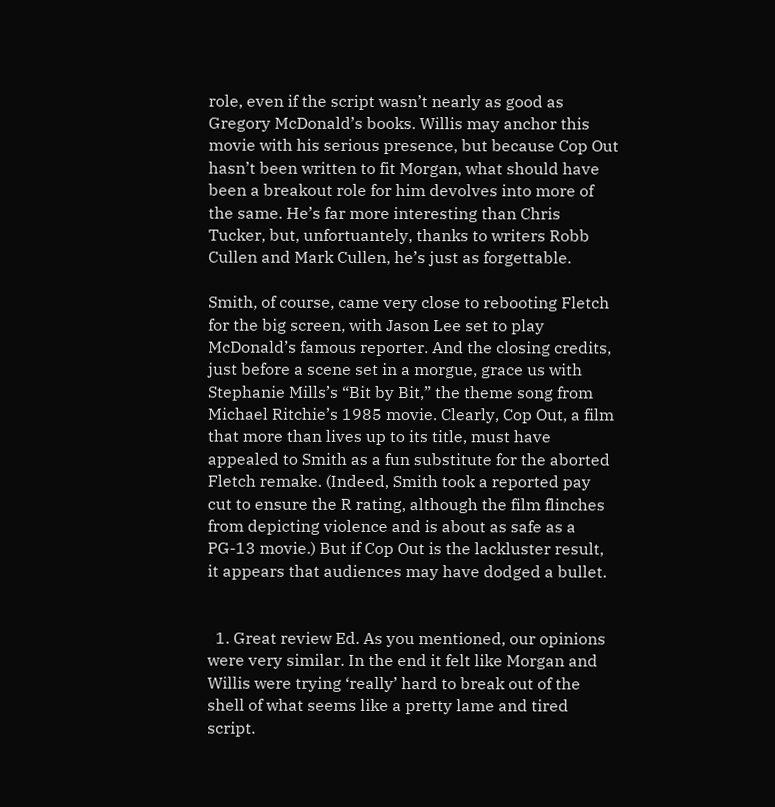role, even if the script wasn’t nearly as good as Gregory McDonald’s books. Willis may anchor this movie with his serious presence, but because Cop Out hasn’t been written to fit Morgan, what should have been a breakout role for him devolves into more of the same. He’s far more interesting than Chris Tucker, but, unfortuantely, thanks to writers Robb Cullen and Mark Cullen, he’s just as forgettable.

Smith, of course, came very close to rebooting Fletch for the big screen, with Jason Lee set to play McDonald’s famous reporter. And the closing credits, just before a scene set in a morgue, grace us with Stephanie Mills’s “Bit by Bit,” the theme song from Michael Ritchie’s 1985 movie. Clearly, Cop Out, a film that more than lives up to its title, must have appealed to Smith as a fun substitute for the aborted Fletch remake. (Indeed, Smith took a reported pay cut to ensure the R rating, although the film flinches from depicting violence and is about as safe as a PG-13 movie.) But if Cop Out is the lackluster result, it appears that audiences may have dodged a bullet.


  1. Great review Ed. As you mentioned, our opinions were very similar. In the end it felt like Morgan and Willis were trying ‘really’ hard to break out of the shell of what seems like a pretty lame and tired script.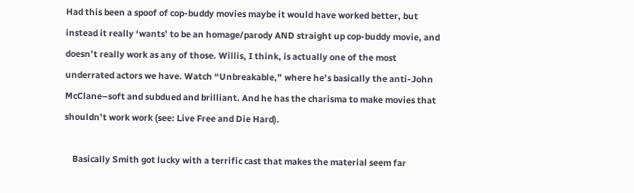Had this been a spoof of cop-buddy movies maybe it would have worked better, but instead it really ‘wants’ to be an homage/parody AND straight up cop-buddy movie, and doesn’t really work as any of those. Willis, I think, is actually one of the most underrated actors we have. Watch “Unbreakable,” where he’s basically the anti-John McClane–soft and subdued and brilliant. And he has the charisma to make movies that shouldn’t work work (see: Live Free and Die Hard).

    Basically Smith got lucky with a terrific cast that makes the material seem far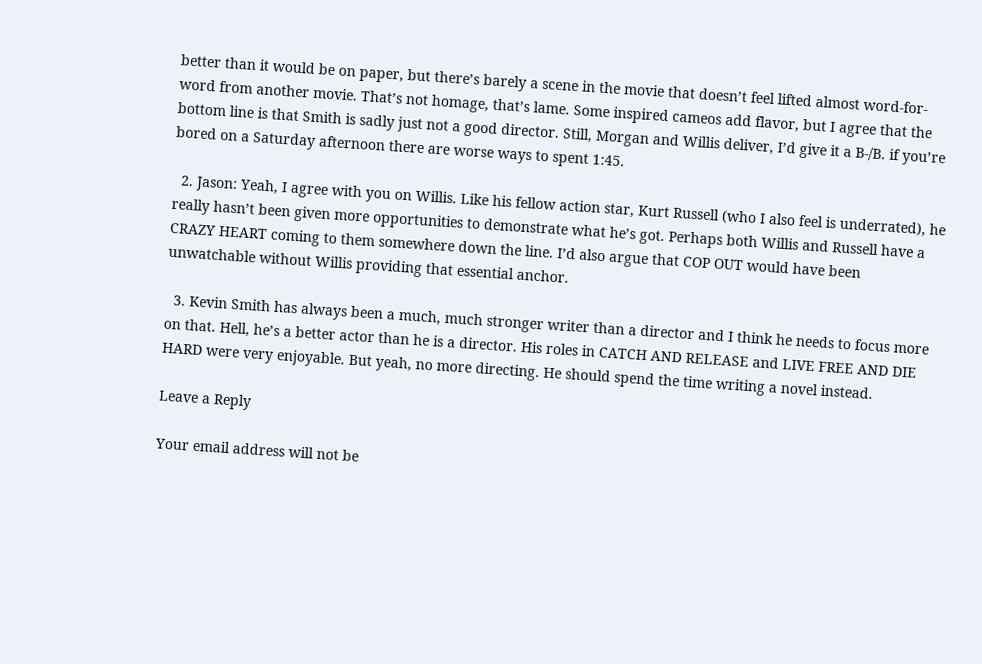better than it would be on paper, but there’s barely a scene in the movie that doesn’t feel lifted almost word-for-word from another movie. That’s not homage, that’s lame. Some inspired cameos add flavor, but I agree that the bottom line is that Smith is sadly just not a good director. Still, Morgan and Willis deliver, I’d give it a B-/B. if you’re bored on a Saturday afternoon there are worse ways to spent 1:45.

  2. Jason: Yeah, I agree with you on Willis. Like his fellow action star, Kurt Russell (who I also feel is underrated), he really hasn’t been given more opportunities to demonstrate what he’s got. Perhaps both Willis and Russell have a CRAZY HEART coming to them somewhere down the line. I’d also argue that COP OUT would have been unwatchable without Willis providing that essential anchor.

  3. Kevin Smith has always been a much, much stronger writer than a director and I think he needs to focus more on that. Hell, he’s a better actor than he is a director. His roles in CATCH AND RELEASE and LIVE FREE AND DIE HARD were very enjoyable. But yeah, no more directing. He should spend the time writing a novel instead.

Leave a Reply

Your email address will not be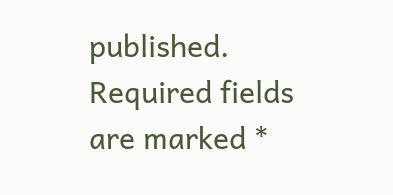published. Required fields are marked *